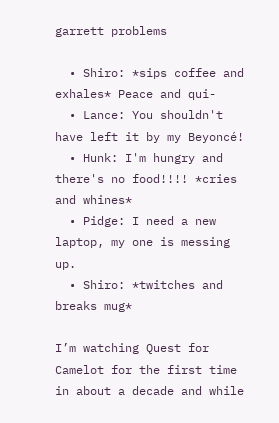garrett problems

  • Shiro: *sips coffee and exhales* Peace and qui-
  • Lance: You shouldn't have left it by my Beyoncé!
  • Hunk: I'm hungry and there's no food!!!! *cries and whines*
  • Pidge: I need a new laptop, my one is messing up.
  • Shiro: *twitches and breaks mug*

I’m watching Quest for Camelot for the first time in about a decade and while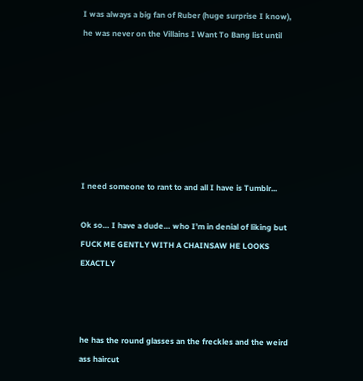I was always a big fan of Ruber (huge surprise I know), he was never on the Villains I Want To Bang list until







I need someone to rant to and all I have is Tumblr...

Ok so… I have a dude… who I’m in denial of liking but FUCK ME GENTLY WITH A CHAINSAW HE LOOKS EXACTLY



he has the round glasses an the freckles and the weird ass haircut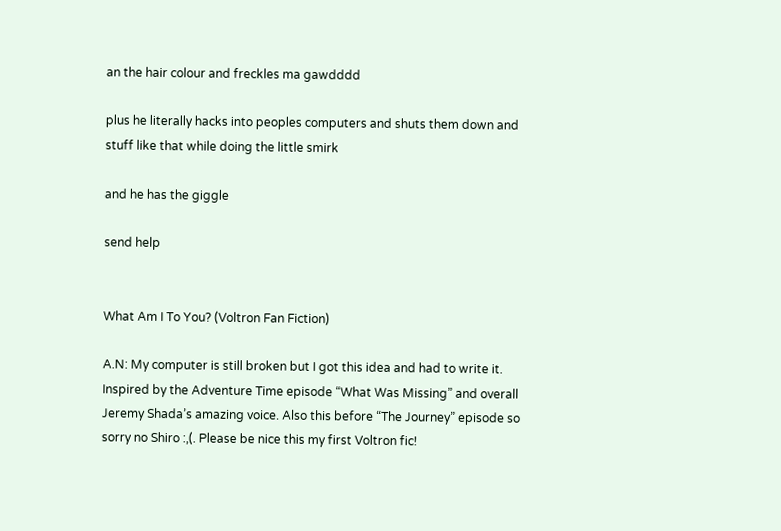an the hair colour and freckles ma gawdddd

plus he literally hacks into peoples computers and shuts them down and stuff like that while doing the little smirk

and he has the giggle

send help


What Am I To You? (Voltron Fan Fiction)

A.N: My computer is still broken but I got this idea and had to write it. Inspired by the Adventure Time episode “What Was Missing” and overall Jeremy Shada’s amazing voice. Also this before “The Journey” episode so sorry no Shiro :,(. Please be nice this my first Voltron fic!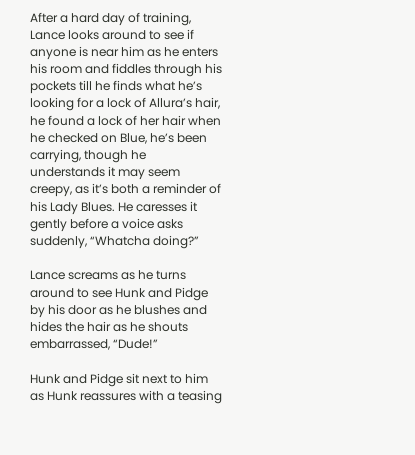After a hard day of training, Lance looks around to see if anyone is near him as he enters his room and fiddles through his pockets till he finds what he’s looking for a lock of Allura’s hair, he found a lock of her hair when he checked on Blue, he’s been carrying, though he understands it may seem creepy, as it’s both a reminder of his Lady Blues. He caresses it gently before a voice asks suddenly, “Whatcha doing?”

Lance screams as he turns around to see Hunk and Pidge by his door as he blushes and hides the hair as he shouts embarrassed, “Dude!”

Hunk and Pidge sit next to him as Hunk reassures with a teasing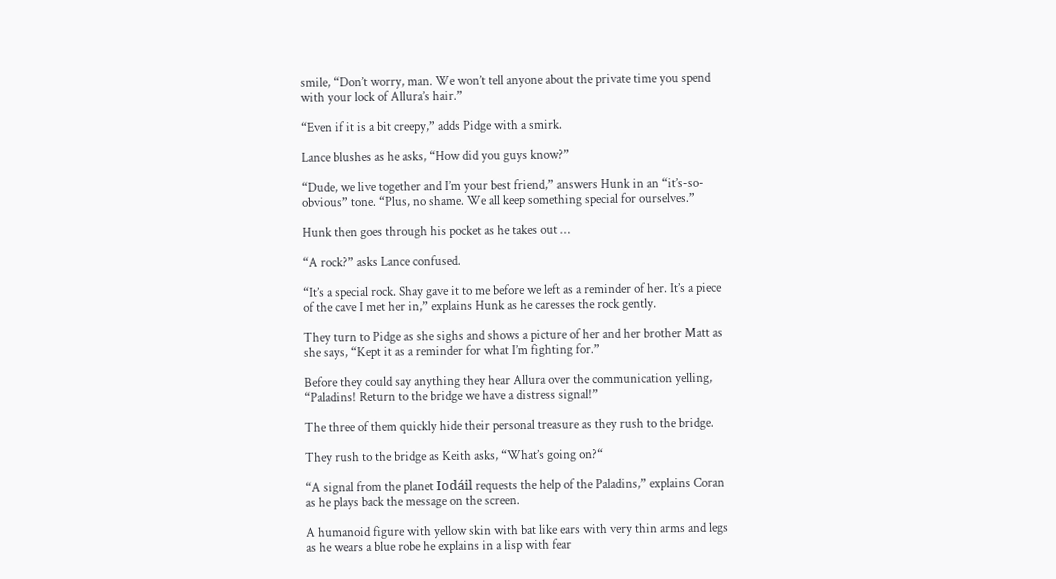smile, “Don’t worry, man. We won’t tell anyone about the private time you spend with your lock of Allura’s hair.”

“Even if it is a bit creepy,” adds Pidge with a smirk.

Lance blushes as he asks, “How did you guys know?”

“Dude, we live together and I’m your best friend,” answers Hunk in an “it’s-so-obvious” tone. “Plus, no shame. We all keep something special for ourselves.”

Hunk then goes through his pocket as he takes out …

“A rock?” asks Lance confused.

“It’s a special rock. Shay gave it to me before we left as a reminder of her. It’s a piece of the cave I met her in,” explains Hunk as he caresses the rock gently.

They turn to Pidge as she sighs and shows a picture of her and her brother Matt as she says, “Kept it as a reminder for what I’m fighting for.”

Before they could say anything they hear Allura over the communication yelling, “Paladins! Return to the bridge we have a distress signal!”

The three of them quickly hide their personal treasure as they rush to the bridge.

They rush to the bridge as Keith asks, “What’s going on?“

“A signal from the planet Iodáil requests the help of the Paladins,” explains Coran as he plays back the message on the screen.

A humanoid figure with yellow skin with bat like ears with very thin arms and legs as he wears a blue robe he explains in a lisp with fear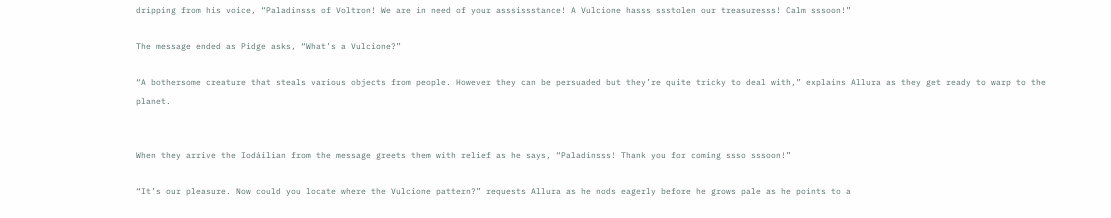dripping from his voice, “Paladinsss of Voltron! We are in need of your asssissstance! A Vulcione hasss ssstolen our treasuresss! Calm sssoon!”

The message ended as Pidge asks, “What’s a Vulcione?”

“A bothersome creature that steals various objects from people. However they can be persuaded but they’re quite tricky to deal with,” explains Allura as they get ready to warp to the planet.


When they arrive the Iodáilian from the message greets them with relief as he says, “Paladinsss! Thank you for coming ssso sssoon!”

“It’s our pleasure. Now could you locate where the Vulcione pattern?” requests Allura as he nods eagerly before he grows pale as he points to a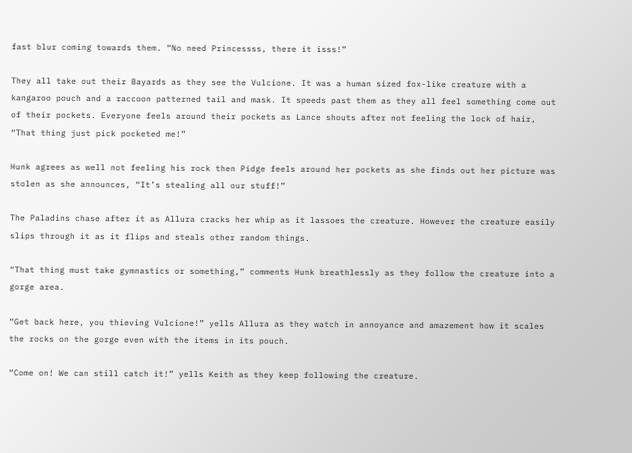fast blur coming towards them. “No need Princessss, there it isss!”

They all take out their Bayards as they see the Vulcione. It was a human sized fox-like creature with a kangaroo pouch and a raccoon patterned tail and mask. It speeds past them as they all feel something come out of their pockets. Everyone feels around their pockets as Lance shouts after not feeling the lock of hair, “That thing just pick pocketed me!”

Hunk agrees as well not feeling his rock then Pidge feels around her pockets as she finds out her picture was stolen as she announces, “It’s stealing all our stuff!”

The Paladins chase after it as Allura cracks her whip as it lassoes the creature. However the creature easily slips through it as it flips and steals other random things.

“That thing must take gymnastics or something,” comments Hunk breathlessly as they follow the creature into a gorge area.

“Get back here, you thieving Vulcione!” yells Allura as they watch in annoyance and amazement how it scales the rocks on the gorge even with the items in its pouch.

“Come on! We can still catch it!” yells Keith as they keep following the creature.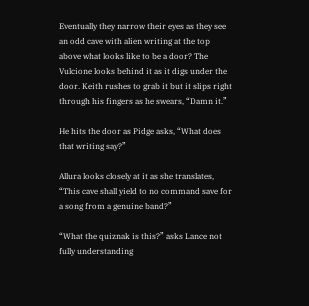Eventually they narrow their eyes as they see an odd cave with alien writing at the top above what looks like to be a door? The Vulcione looks behind it as it digs under the door. Keith rushes to grab it but it slips right through his fingers as he swears, “Damn it.”

He hits the door as Pidge asks, “What does that writing say?”

Allura looks closely at it as she translates, “This cave shall yield to no command save for a song from a genuine band?”

“What the quiznak is this?” asks Lance not fully understanding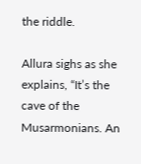the riddle.

Allura sighs as she explains, “It’s the cave of the Musarmonians. An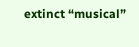extinct “musical”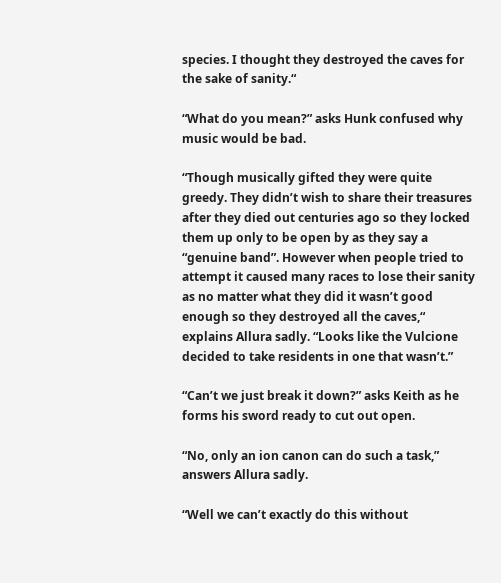species. I thought they destroyed the caves for the sake of sanity.“

“What do you mean?” asks Hunk confused why music would be bad.

“Though musically gifted they were quite greedy. They didn’t wish to share their treasures after they died out centuries ago so they locked them up only to be open by as they say a “genuine band”. However when people tried to attempt it caused many races to lose their sanity as no matter what they did it wasn’t good enough so they destroyed all the caves,“ explains Allura sadly. “Looks like the Vulcione decided to take residents in one that wasn’t.”

“Can’t we just break it down?” asks Keith as he forms his sword ready to cut out open.

“No, only an ion canon can do such a task,” answers Allura sadly.

“Well we can’t exactly do this without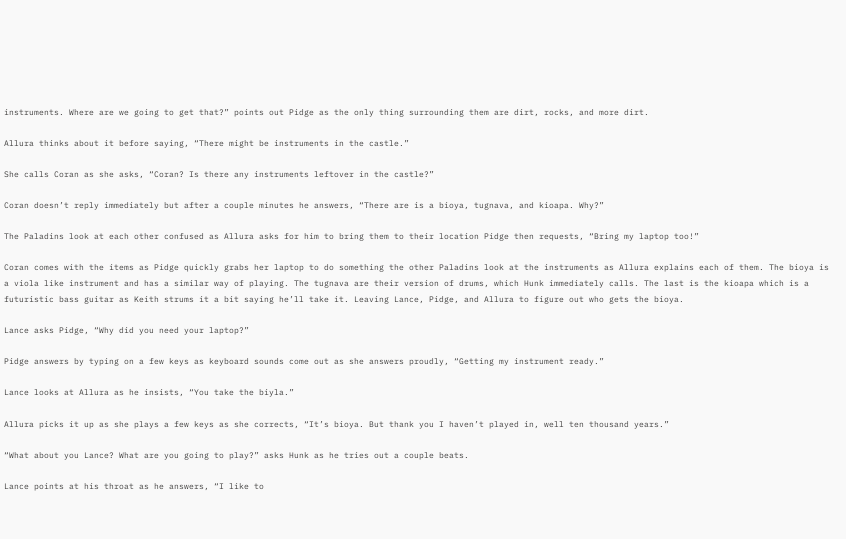instruments. Where are we going to get that?” points out Pidge as the only thing surrounding them are dirt, rocks, and more dirt.

Allura thinks about it before saying, “There might be instruments in the castle.”

She calls Coran as she asks, “Coran? Is there any instruments leftover in the castle?”

Coran doesn’t reply immediately but after a couple minutes he answers, “There are is a bioya, tugnava, and kioapa. Why?”

The Paladins look at each other confused as Allura asks for him to bring them to their location Pidge then requests, “Bring my laptop too!”

Coran comes with the items as Pidge quickly grabs her laptop to do something the other Paladins look at the instruments as Allura explains each of them. The bioya is a viola like instrument and has a similar way of playing. The tugnava are their version of drums, which Hunk immediately calls. The last is the kioapa which is a futuristic bass guitar as Keith strums it a bit saying he’ll take it. Leaving Lance, Pidge, and Allura to figure out who gets the bioya.

Lance asks Pidge, “Why did you need your laptop?”

Pidge answers by typing on a few keys as keyboard sounds come out as she answers proudly, “Getting my instrument ready.”

Lance looks at Allura as he insists, “You take the biyla.”

Allura picks it up as she plays a few keys as she corrects, “It’s bioya. But thank you I haven’t played in, well ten thousand years.”

“What about you Lance? What are you going to play?” asks Hunk as he tries out a couple beats.

Lance points at his throat as he answers, “I like to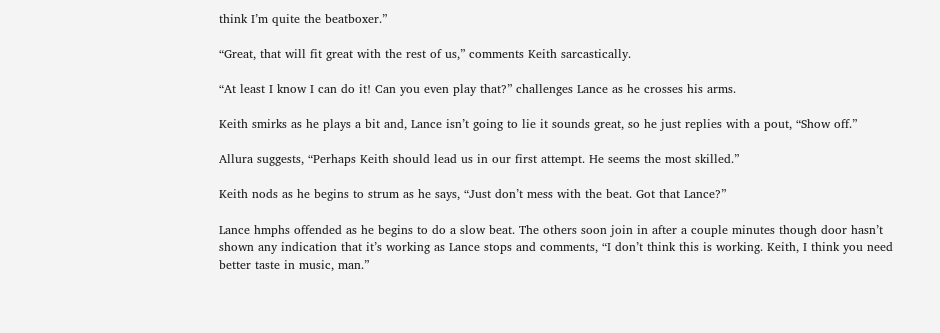think I’m quite the beatboxer.”

“Great, that will fit great with the rest of us,” comments Keith sarcastically.

“At least I know I can do it! Can you even play that?” challenges Lance as he crosses his arms.

Keith smirks as he plays a bit and, Lance isn’t going to lie it sounds great, so he just replies with a pout, “Show off.”

Allura suggests, “Perhaps Keith should lead us in our first attempt. He seems the most skilled.”

Keith nods as he begins to strum as he says, “Just don’t mess with the beat. Got that Lance?”

Lance hmphs offended as he begins to do a slow beat. The others soon join in after a couple minutes though door hasn’t shown any indication that it’s working as Lance stops and comments, “I don’t think this is working. Keith, I think you need better taste in music, man.”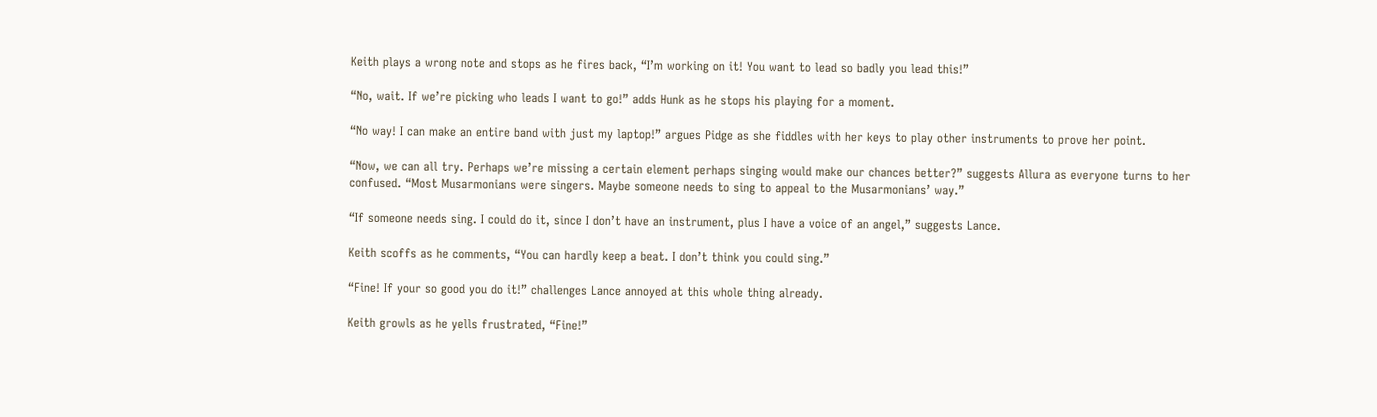Keith plays a wrong note and stops as he fires back, “I’m working on it! You want to lead so badly you lead this!”

“No, wait. If we’re picking who leads I want to go!” adds Hunk as he stops his playing for a moment.

“No way! I can make an entire band with just my laptop!” argues Pidge as she fiddles with her keys to play other instruments to prove her point.

“Now, we can all try. Perhaps we’re missing a certain element perhaps singing would make our chances better?” suggests Allura as everyone turns to her confused. “Most Musarmonians were singers. Maybe someone needs to sing to appeal to the Musarmonians’ way.”

“If someone needs sing. I could do it, since I don’t have an instrument, plus I have a voice of an angel,” suggests Lance.

Keith scoffs as he comments, “You can hardly keep a beat. I don’t think you could sing.”

“Fine! If your so good you do it!” challenges Lance annoyed at this whole thing already.

Keith growls as he yells frustrated, “Fine!”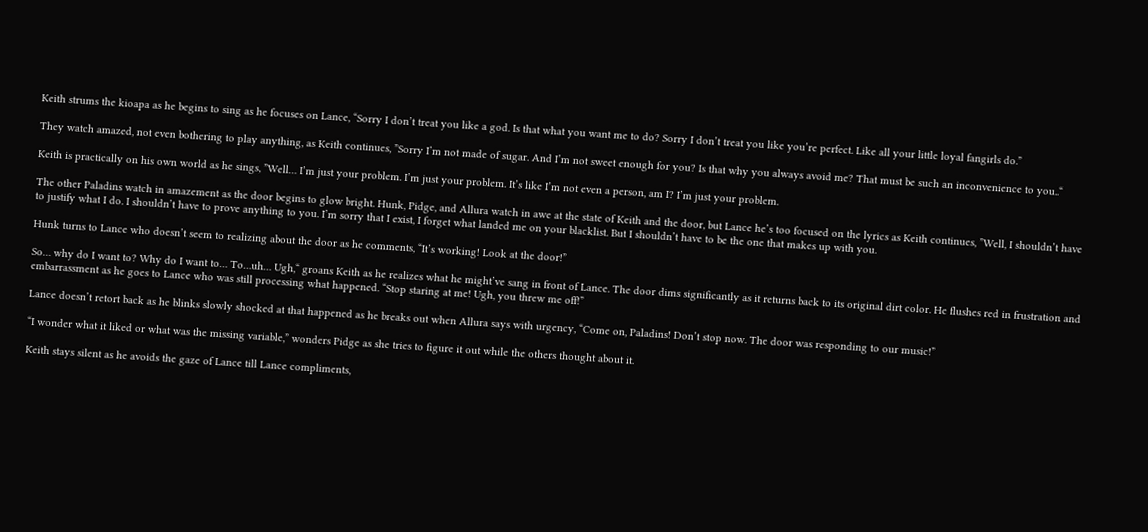Keith strums the kioapa as he begins to sing as he focuses on Lance, “Sorry I don’t treat you like a god. Is that what you want me to do? Sorry I don’t treat you like you’re perfect. Like all your little loyal fangirls do.”

They watch amazed, not even bothering to play anything, as Keith continues, ”Sorry I’m not made of sugar. And I’m not sweet enough for you? Is that why you always avoid me? That must be such an inconvenience to you..“

Keith is practically on his own world as he sings, ”Well… I’m just your problem. I’m just your problem. It’s like I’m not even a person, am I? I’m just your problem.

The other Paladins watch in amazement as the door begins to glow bright. Hunk, Pidge, and Allura watch in awe at the state of Keith and the door, but Lance he’s too focused on the lyrics as Keith continues, ”Well, I shouldn’t have to justify what I do. I shouldn’t have to prove anything to you. I’m sorry that I exist, I forget what landed me on your blacklist. But I shouldn’t have to be the one that makes up with you.

Hunk turns to Lance who doesn’t seem to realizing about the door as he comments, “It’s working! Look at the door!”

So… why do I want to? Why do I want to… To…uh… Ugh,“ groans Keith as he realizes what he might’ve sang in front of Lance. The door dims significantly as it returns back to its original dirt color. He flushes red in frustration and embarrassment as he goes to Lance who was still processing what happened. “Stop staring at me! Ugh, you threw me off!”

Lance doesn’t retort back as he blinks slowly shocked at that happened as he breaks out when Allura says with urgency, “Come on, Paladins! Don’t stop now. The door was responding to our music!”

“I wonder what it liked or what was the missing variable,” wonders Pidge as she tries to figure it out while the others thought about it.

Keith stays silent as he avoids the gaze of Lance till Lance compliments,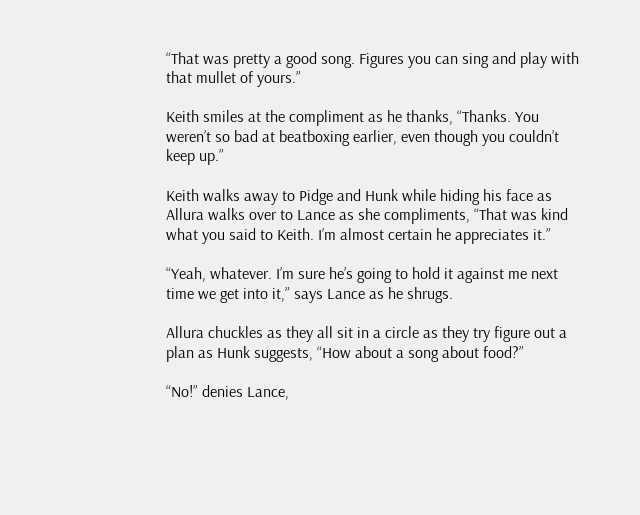“That was pretty a good song. Figures you can sing and play with that mullet of yours.”

Keith smiles at the compliment as he thanks, “Thanks. You weren’t so bad at beatboxing earlier, even though you couldn’t keep up.”

Keith walks away to Pidge and Hunk while hiding his face as Allura walks over to Lance as she compliments, “That was kind what you said to Keith. I’m almost certain he appreciates it.”

“Yeah, whatever. I’m sure he’s going to hold it against me next time we get into it,” says Lance as he shrugs.

Allura chuckles as they all sit in a circle as they try figure out a plan as Hunk suggests, “How about a song about food?”

“No!” denies Lance,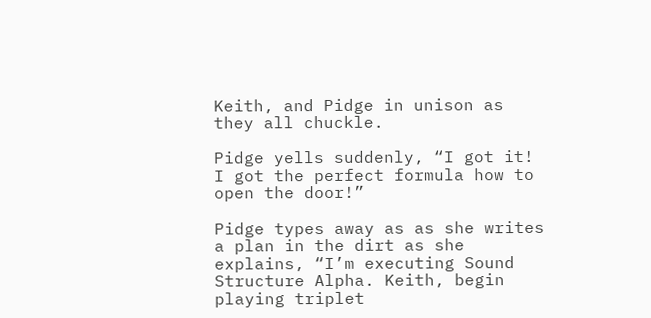Keith, and Pidge in unison as they all chuckle.

Pidge yells suddenly, “I got it! I got the perfect formula how to open the door!”

Pidge types away as as she writes a plan in the dirt as she explains, “I’m executing Sound Structure Alpha. Keith, begin playing triplet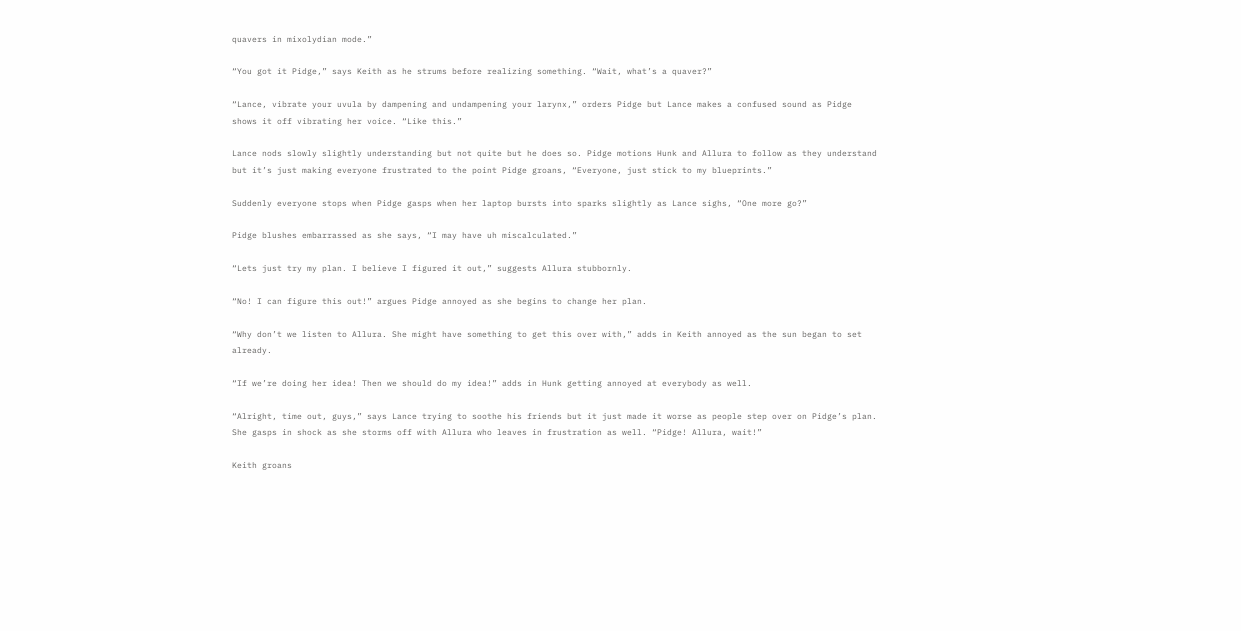quavers in mixolydian mode.”

“You got it Pidge,” says Keith as he strums before realizing something. “Wait, what’s a quaver?”

“Lance, vibrate your uvula by dampening and undampening your larynx,” orders Pidge but Lance makes a confused sound as Pidge shows it off vibrating her voice. “Like this.”

Lance nods slowly slightly understanding but not quite but he does so. Pidge motions Hunk and Allura to follow as they understand but it’s just making everyone frustrated to the point Pidge groans, “Everyone, just stick to my blueprints.”

Suddenly everyone stops when Pidge gasps when her laptop bursts into sparks slightly as Lance sighs, “One more go?”

Pidge blushes embarrassed as she says, “I may have uh miscalculated.”

“Lets just try my plan. I believe I figured it out,” suggests Allura stubbornly.

“No! I can figure this out!” argues Pidge annoyed as she begins to change her plan.

“Why don’t we listen to Allura. She might have something to get this over with,” adds in Keith annoyed as the sun began to set already.

“If we’re doing her idea! Then we should do my idea!” adds in Hunk getting annoyed at everybody as well.

“Alright, time out, guys,” says Lance trying to soothe his friends but it just made it worse as people step over on Pidge’s plan. She gasps in shock as she storms off with Allura who leaves in frustration as well. “Pidge! Allura, wait!”

Keith groans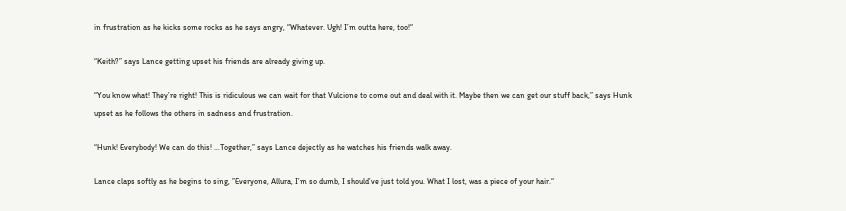in frustration as he kicks some rocks as he says angry, “Whatever. Ugh! I’m outta here, too!“

“Keith?” says Lance getting upset his friends are already giving up.

“You know what! They’re right! This is ridiculous we can wait for that Vulcione to come out and deal with it. Maybe then we can get our stuff back,” says Hunk upset as he follows the others in sadness and frustration.

“Hunk! Everybody! We can do this! …Together,” says Lance dejectly as he watches his friends walk away.

Lance claps softly as he begins to sing, ”Everyone, Allura, I’m so dumb, I should’ve just told you. What I lost, was a piece of your hair.“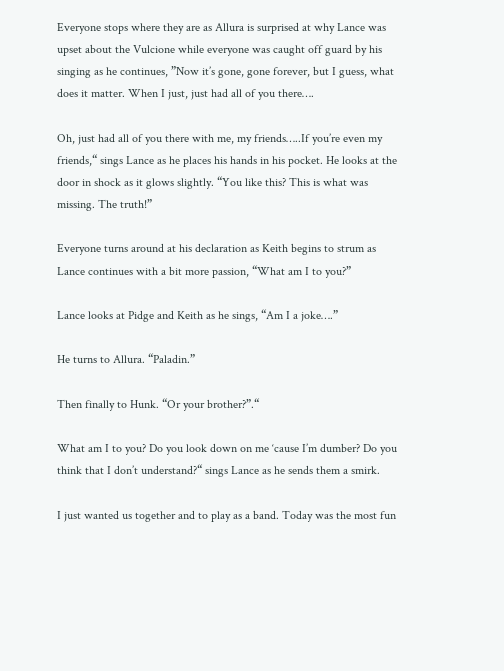Everyone stops where they are as Allura is surprised at why Lance was upset about the Vulcione while everyone was caught off guard by his singing as he continues, ”Now it’s gone, gone forever, but I guess, what does it matter. When I just, just had all of you there….

Oh, just had all of you there with me, my friends…..If you’re even my friends,“ sings Lance as he places his hands in his pocket. He looks at the door in shock as it glows slightly. “You like this? This is what was missing. The truth!”

Everyone turns around at his declaration as Keith begins to strum as Lance continues with a bit more passion, “What am I to you?”

Lance looks at Pidge and Keith as he sings, “Am I a joke….”

He turns to Allura. “Paladin.”

Then finally to Hunk. “Or your brother?”.“

What am I to you? Do you look down on me ‘cause I’m dumber? Do you think that I don’t understand?“ sings Lance as he sends them a smirk.

I just wanted us together and to play as a band. Today was the most fun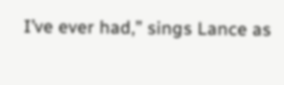I’ve ever had,” sings Lance as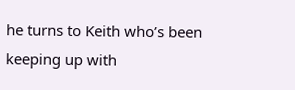he turns to Keith who’s been keeping up with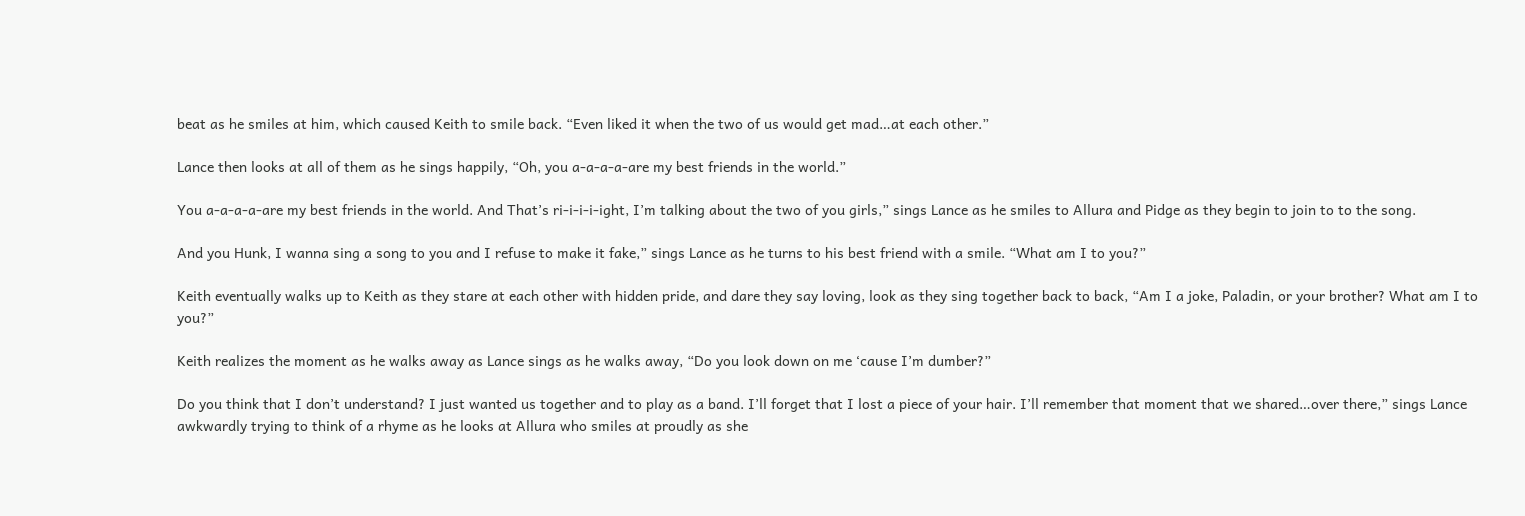beat as he smiles at him, which caused Keith to smile back. “Even liked it when the two of us would get mad…at each other.”

Lance then looks at all of them as he sings happily, “Oh, you a-a-a-a-are my best friends in the world.”

You a-a-a-a-are my best friends in the world. And That’s ri-i-i-i-ight, I’m talking about the two of you girls,” sings Lance as he smiles to Allura and Pidge as they begin to join to to the song.

And you Hunk, I wanna sing a song to you and I refuse to make it fake,” sings Lance as he turns to his best friend with a smile. “What am I to you?”

Keith eventually walks up to Keith as they stare at each other with hidden pride, and dare they say loving, look as they sing together back to back, “Am I a joke, Paladin, or your brother? What am I to you?”

Keith realizes the moment as he walks away as Lance sings as he walks away, “Do you look down on me ‘cause I’m dumber?”

Do you think that I don’t understand? I just wanted us together and to play as a band. I’ll forget that I lost a piece of your hair. I’ll remember that moment that we shared…over there,” sings Lance awkwardly trying to think of a rhyme as he looks at Allura who smiles at proudly as she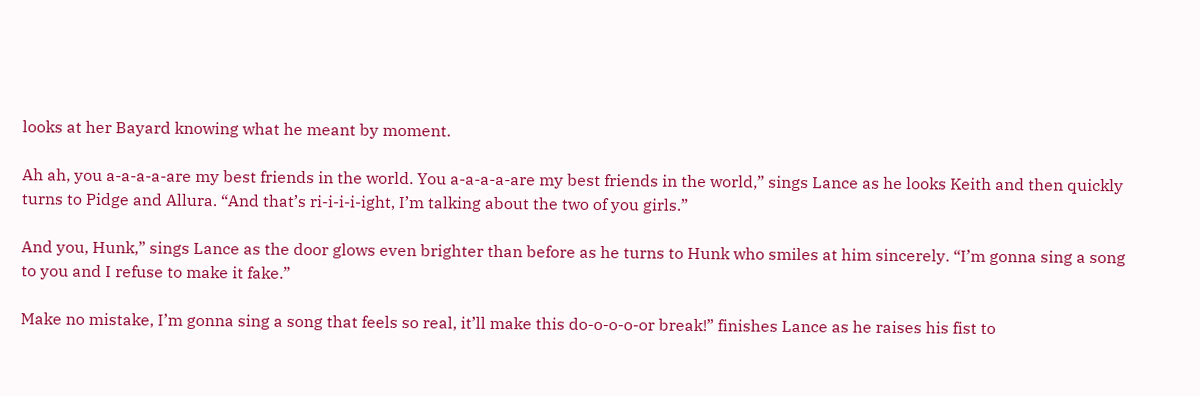looks at her Bayard knowing what he meant by moment.

Ah ah, you a-a-a-a-are my best friends in the world. You a-a-a-a-are my best friends in the world,” sings Lance as he looks Keith and then quickly turns to Pidge and Allura. “And that’s ri-i-i-i-ight, I’m talking about the two of you girls.”

And you, Hunk,” sings Lance as the door glows even brighter than before as he turns to Hunk who smiles at him sincerely. “I’m gonna sing a song to you and I refuse to make it fake.”

Make no mistake, I’m gonna sing a song that feels so real, it’ll make this do-o-o-o-or break!” finishes Lance as he raises his fist to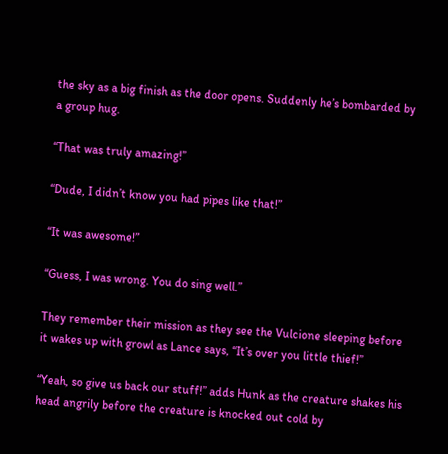the sky as a big finish as the door opens. Suddenly he’s bombarded by a group hug.

“That was truly amazing!”

“Dude, I didn’t know you had pipes like that!”

“It was awesome!”

“Guess, I was wrong. You do sing well.”

They remember their mission as they see the Vulcione sleeping before it wakes up with growl as Lance says, “It’s over you little thief!”

“Yeah, so give us back our stuff!” adds Hunk as the creature shakes his head angrily before the creature is knocked out cold by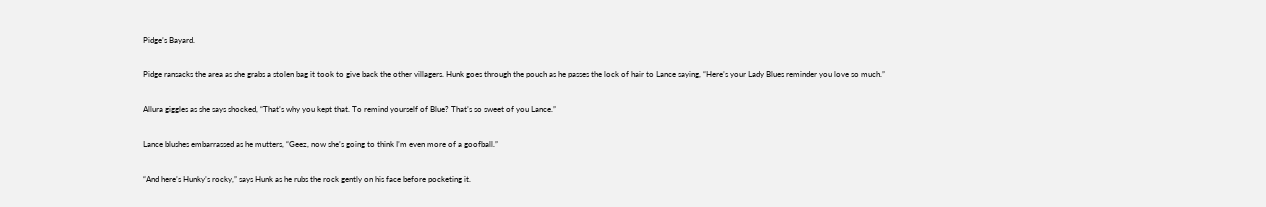Pidge’s Bayard.

Pidge ransacks the area as she grabs a stolen bag it took to give back the other villagers. Hunk goes through the pouch as he passes the lock of hair to Lance saying, “Here’s your Lady Blues reminder you love so much.”

Allura giggles as she says shocked, “That’s why you kept that. To remind yourself of Blue? That’s so sweet of you Lance.”

Lance blushes embarrassed as he mutters, “Geez, now she’s going to think I’m even more of a goofball.”

“And here’s Hunky’s rocky,” says Hunk as he rubs the rock gently on his face before pocketing it.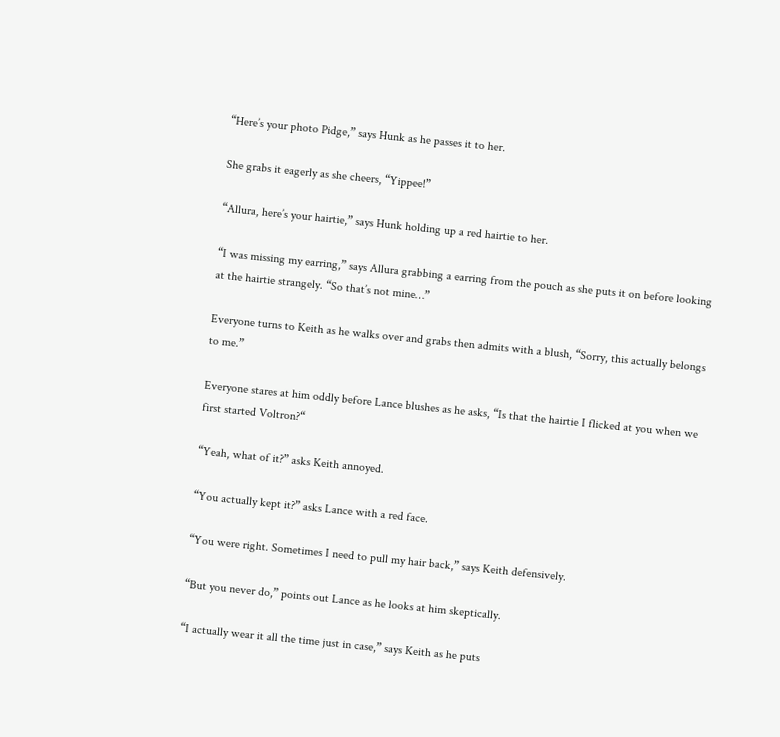“Here’s your photo Pidge,” says Hunk as he passes it to her.

She grabs it eagerly as she cheers, “Yippee!”

“Allura, here’s your hairtie,” says Hunk holding up a red hairtie to her.

“I was missing my earring,” says Allura grabbing a earring from the pouch as she puts it on before looking at the hairtie strangely. “So that’s not mine…”

Everyone turns to Keith as he walks over and grabs then admits with a blush, “Sorry, this actually belongs to me.”

Everyone stares at him oddly before Lance blushes as he asks, “Is that the hairtie I flicked at you when we first started Voltron?“

“Yeah, what of it?” asks Keith annoyed.

“You actually kept it?” asks Lance with a red face.

“You were right. Sometimes I need to pull my hair back,” says Keith defensively.

“But you never do,” points out Lance as he looks at him skeptically.

“I actually wear it all the time just in case,” says Keith as he puts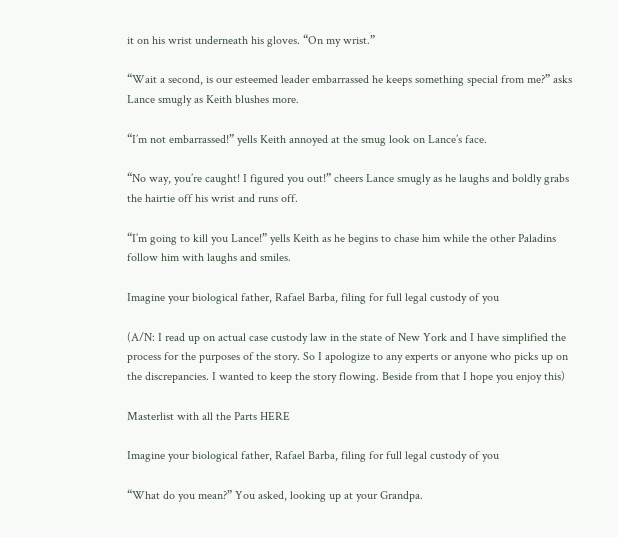it on his wrist underneath his gloves. “On my wrist.”

“Wait a second, is our esteemed leader embarrassed he keeps something special from me?” asks Lance smugly as Keith blushes more.

“I’m not embarrassed!” yells Keith annoyed at the smug look on Lance’s face.

“No way, you’re caught! I figured you out!” cheers Lance smugly as he laughs and boldly grabs the hairtie off his wrist and runs off.

“I’m going to kill you Lance!” yells Keith as he begins to chase him while the other Paladins follow him with laughs and smiles.

Imagine your biological father, Rafael Barba, filing for full legal custody of you

(A/N: I read up on actual case custody law in the state of New York and I have simplified the process for the purposes of the story. So I apologize to any experts or anyone who picks up on the discrepancies. I wanted to keep the story flowing. Beside from that I hope you enjoy this)

Masterlist with all the Parts HERE

Imagine your biological father, Rafael Barba, filing for full legal custody of you

“What do you mean?” You asked, looking up at your Grandpa.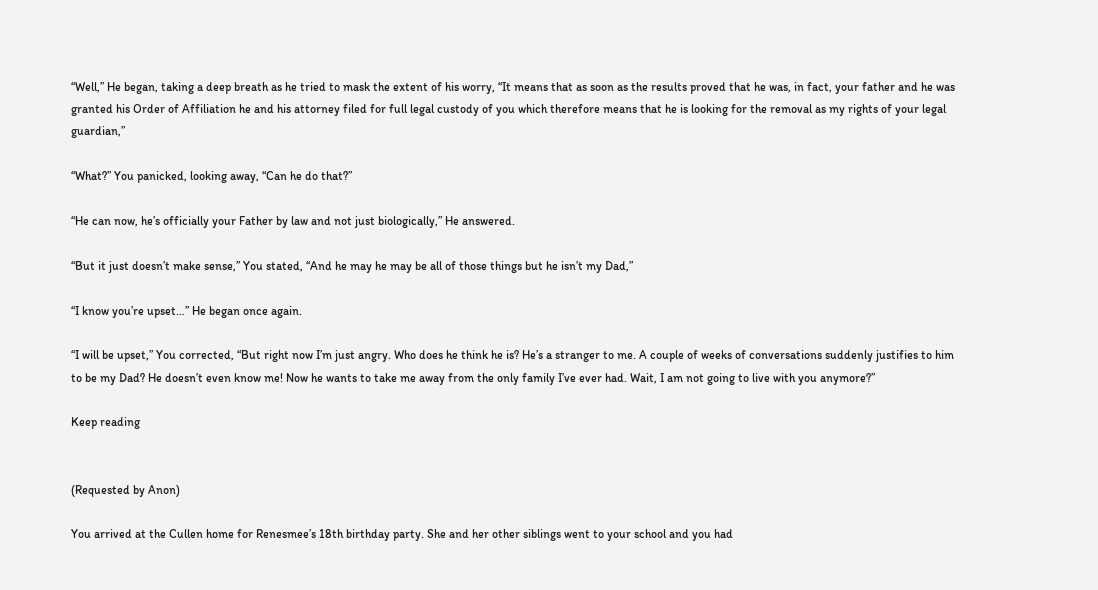“Well,” He began, taking a deep breath as he tried to mask the extent of his worry, “It means that as soon as the results proved that he was, in fact, your father and he was granted his Order of Affiliation he and his attorney filed for full legal custody of you which therefore means that he is looking for the removal as my rights of your legal guardian,”

“What?” You panicked, looking away, “Can he do that?”

“He can now, he’s officially your Father by law and not just biologically,” He answered.

“But it just doesn’t make sense,” You stated, “And he may he may be all of those things but he isn’t my Dad,”

“I know you’re upset…” He began once again.

“I will be upset,” You corrected, “But right now I’m just angry. Who does he think he is? He’s a stranger to me. A couple of weeks of conversations suddenly justifies to him to be my Dad? He doesn’t even know me! Now he wants to take me away from the only family I’ve ever had. Wait, I am not going to live with you anymore?”

Keep reading


(Requested by Anon)

You arrived at the Cullen home for Renesmee’s 18th birthday party. She and her other siblings went to your school and you had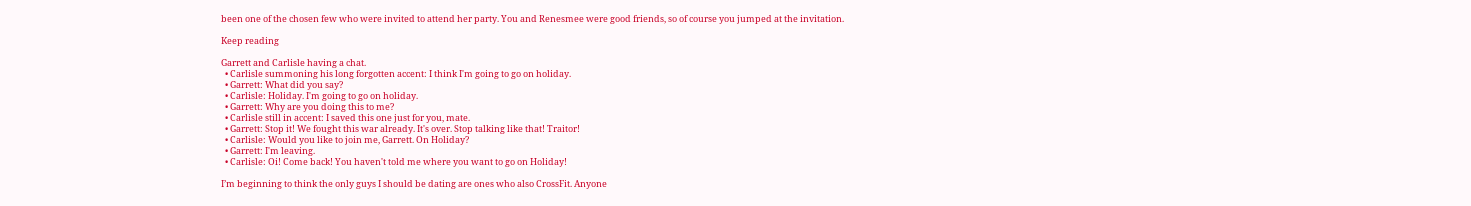been one of the chosen few who were invited to attend her party. You and Renesmee were good friends, so of course you jumped at the invitation.

Keep reading

Garrett and Carlisle having a chat.
  • Carlisle summoning his long forgotten accent: I think I'm going to go on holiday.
  • Garrett: What did you say?
  • Carlisle: Holiday. I'm going to go on holiday.
  • Garrett: Why are you doing this to me?
  • Carlisle still in accent: I saved this one just for you, mate.
  • Garrett: Stop it! We fought this war already. It's over. Stop talking like that! Traitor!
  • Carlisle: Would you like to join me, Garrett. On Holiday?
  • Garrett: I'm leaving.
  • Carlisle: Oi! Come back! You haven't told me where you want to go on Holiday!

I’m beginning to think the only guys I should be dating are ones who also CrossFit. Anyone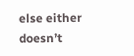else either doesn’t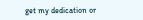get my dedication or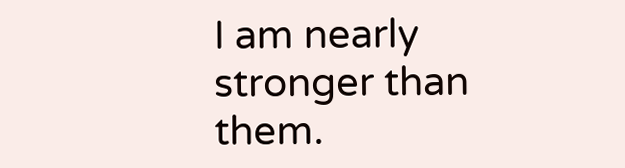I am nearly stronger than them.